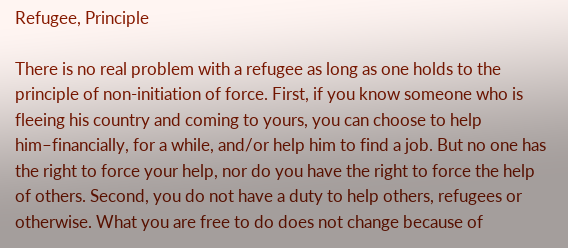Refugee, Principle

There is no real problem with a refugee as long as one holds to the principle of non-initiation of force. First, if you know someone who is fleeing his country and coming to yours, you can choose to help him–financially, for a while, and/or help him to find a job. But no one has the right to force your help, nor do you have the right to force the help of others. Second, you do not have a duty to help others, refugees or otherwise. What you are free to do does not change because of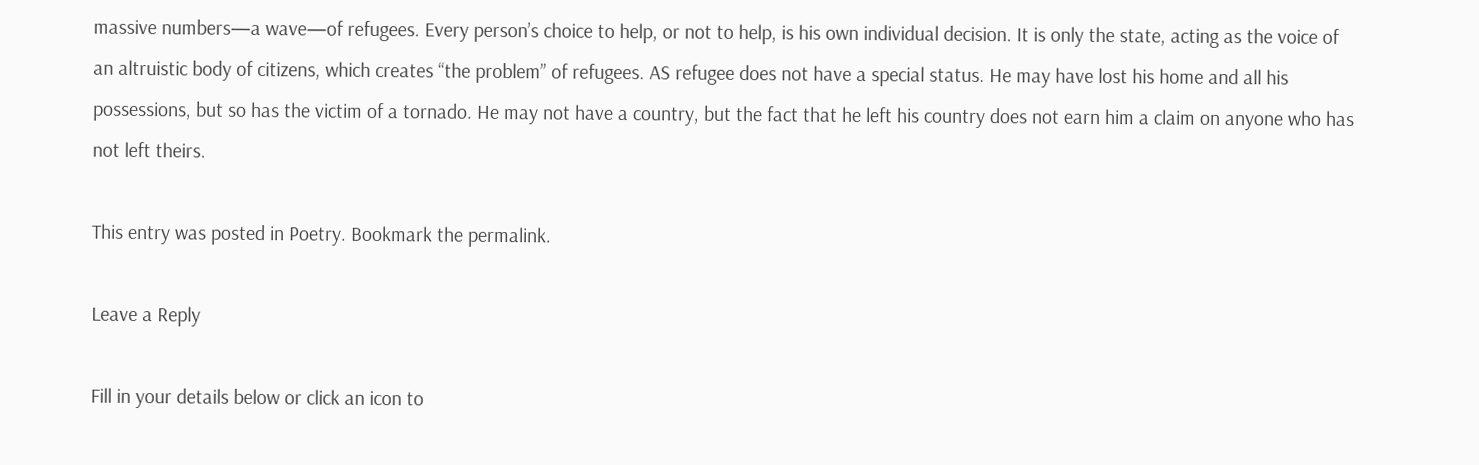massive numbers—a wave—of refugees. Every person’s choice to help, or not to help, is his own individual decision. It is only the state, acting as the voice of an altruistic body of citizens, which creates “the problem” of refugees. AS refugee does not have a special status. He may have lost his home and all his possessions, but so has the victim of a tornado. He may not have a country, but the fact that he left his country does not earn him a claim on anyone who has not left theirs.

This entry was posted in Poetry. Bookmark the permalink.

Leave a Reply

Fill in your details below or click an icon to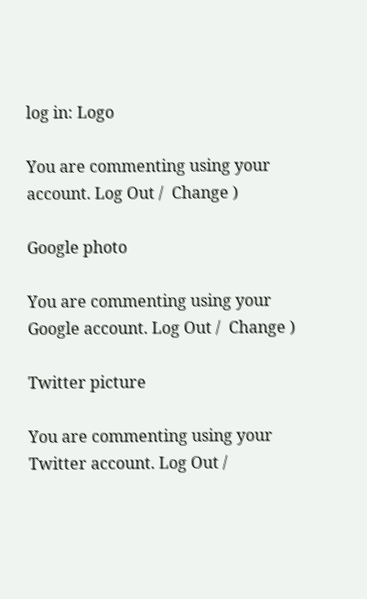log in: Logo

You are commenting using your account. Log Out /  Change )

Google photo

You are commenting using your Google account. Log Out /  Change )

Twitter picture

You are commenting using your Twitter account. Log Out /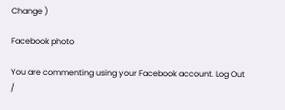Change )

Facebook photo

You are commenting using your Facebook account. Log Out /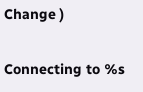Change )

Connecting to %s